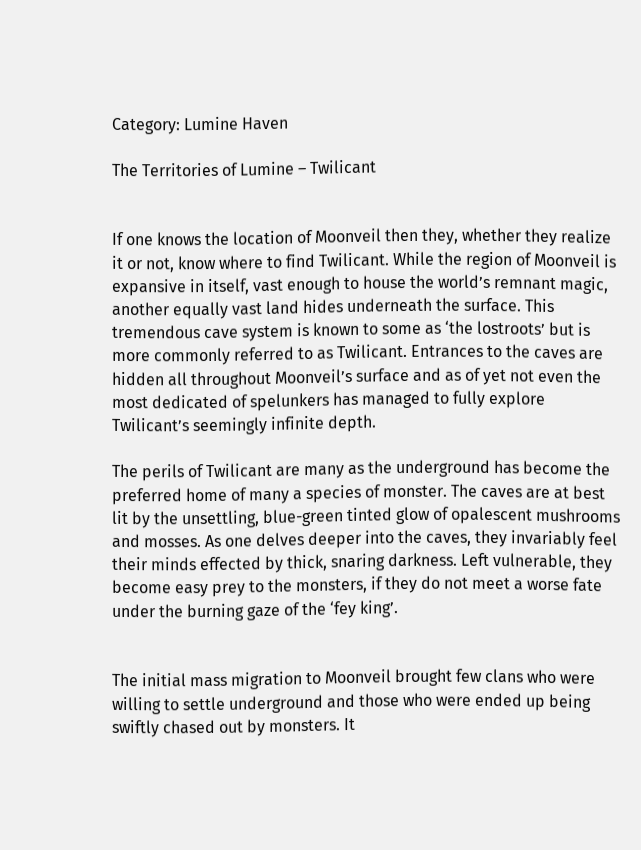Category: Lumine Haven

The Territories of Lumine – Twilicant


If one knows the location of Moonveil then they, whether they realize it or not, know where to find Twilicant. While the region of Moonveil is expansive in itself, vast enough to house the world’s remnant magic, another equally vast land hides underneath the surface. This tremendous cave system is known to some as ‘the lostroots’ but is more commonly referred to as Twilicant. Entrances to the caves are hidden all throughout Moonveil’s surface and as of yet not even the most dedicated of spelunkers has managed to fully explore Twilicant’s seemingly infinite depth.

The perils of Twilicant are many as the underground has become the preferred home of many a species of monster. The caves are at best lit by the unsettling, blue-green tinted glow of opalescent mushrooms and mosses. As one delves deeper into the caves, they invariably feel their minds effected by thick, snaring darkness. Left vulnerable, they become easy prey to the monsters, if they do not meet a worse fate under the burning gaze of the ‘fey king’.


The initial mass migration to Moonveil brought few clans who were willing to settle underground and those who were ended up being swiftly chased out by monsters. It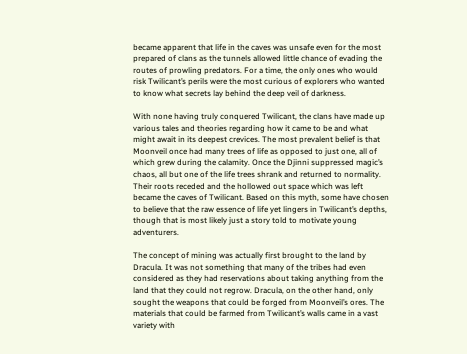became apparent that life in the caves was unsafe even for the most prepared of clans as the tunnels allowed little chance of evading the routes of prowling predators. For a time, the only ones who would risk Twilicant’s perils were the most curious of explorers who wanted to know what secrets lay behind the deep veil of darkness.

With none having truly conquered Twilicant, the clans have made up various tales and theories regarding how it came to be and what might await in its deepest crevices. The most prevalent belief is that Moonveil once had many trees of life as opposed to just one, all of which grew during the calamity. Once the Djinni suppressed magic’s chaos, all but one of the life trees shrank and returned to normality. Their roots receded and the hollowed out space which was left became the caves of Twilicant. Based on this myth, some have chosen to believe that the raw essence of life yet lingers in Twilicant’s depths, though that is most likely just a story told to motivate young adventurers.

The concept of mining was actually first brought to the land by Dracula. It was not something that many of the tribes had even considered as they had reservations about taking anything from the land that they could not regrow. Dracula, on the other hand, only sought the weapons that could be forged from Moonveil’s ores. The materials that could be farmed from Twilicant’s walls came in a vast variety with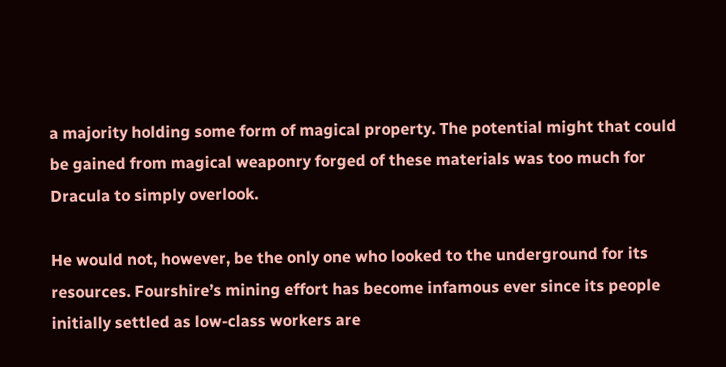a majority holding some form of magical property. The potential might that could be gained from magical weaponry forged of these materials was too much for Dracula to simply overlook.

He would not, however, be the only one who looked to the underground for its resources. Fourshire’s mining effort has become infamous ever since its people initially settled as low-class workers are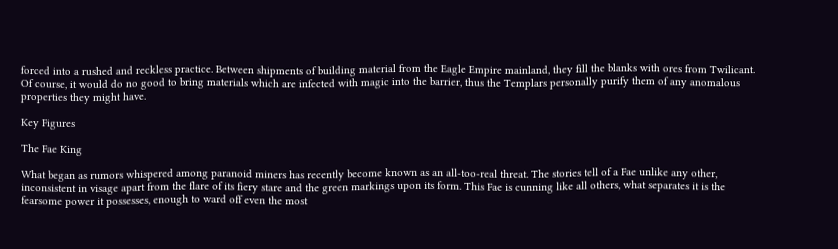forced into a rushed and reckless practice. Between shipments of building material from the Eagle Empire mainland, they fill the blanks with ores from Twilicant. Of course, it would do no good to bring materials which are infected with magic into the barrier, thus the Templars personally purify them of any anomalous properties they might have.

Key Figures

The Fae King

What began as rumors whispered among paranoid miners has recently become known as an all-too-real threat. The stories tell of a Fae unlike any other, inconsistent in visage apart from the flare of its fiery stare and the green markings upon its form. This Fae is cunning like all others, what separates it is the fearsome power it possesses, enough to ward off even the most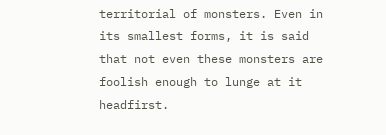territorial of monsters. Even in its smallest forms, it is said that not even these monsters are foolish enough to lunge at it headfirst.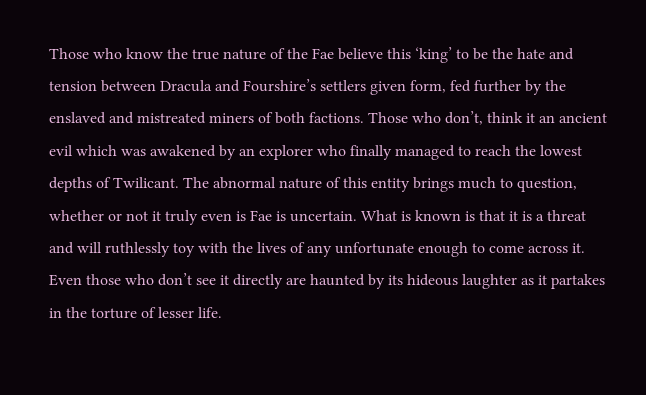Those who know the true nature of the Fae believe this ‘king’ to be the hate and tension between Dracula and Fourshire’s settlers given form, fed further by the enslaved and mistreated miners of both factions. Those who don’t, think it an ancient evil which was awakened by an explorer who finally managed to reach the lowest depths of Twilicant. The abnormal nature of this entity brings much to question, whether or not it truly even is Fae is uncertain. What is known is that it is a threat and will ruthlessly toy with the lives of any unfortunate enough to come across it. Even those who don’t see it directly are haunted by its hideous laughter as it partakes in the torture of lesser life.